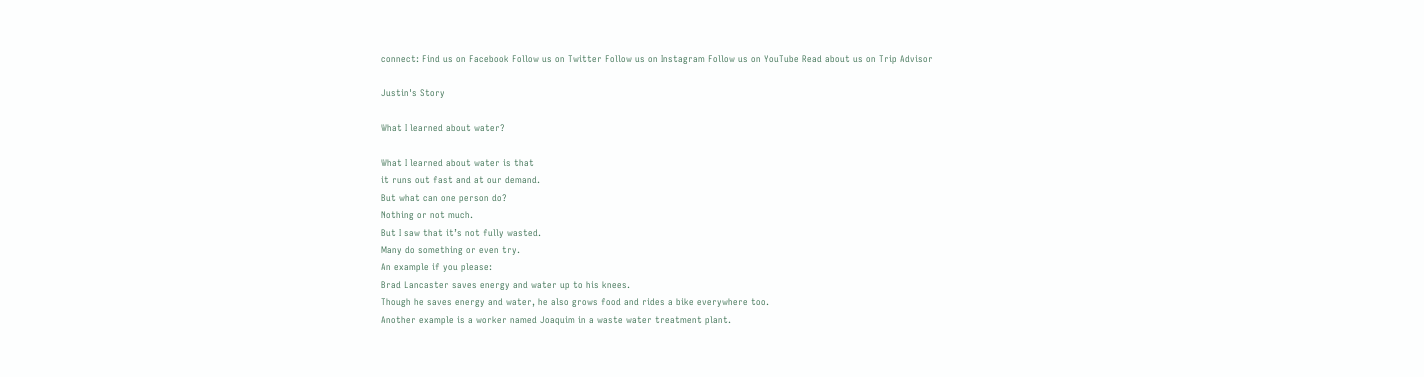connect: Find us on Facebook Follow us on Twitter Follow us on Instagram Follow us on YouTube Read about us on Trip Advisor

Justin's Story

What I learned about water?

What I learned about water is that
it runs out fast and at our demand.
But what can one person do?
Nothing or not much.
But I saw that it’s not fully wasted.
Many do something or even try.
An example if you please:
Brad Lancaster saves energy and water up to his knees.
Though he saves energy and water, he also grows food and rides a bike everywhere too.
Another example is a worker named Joaquim in a waste water treatment plant.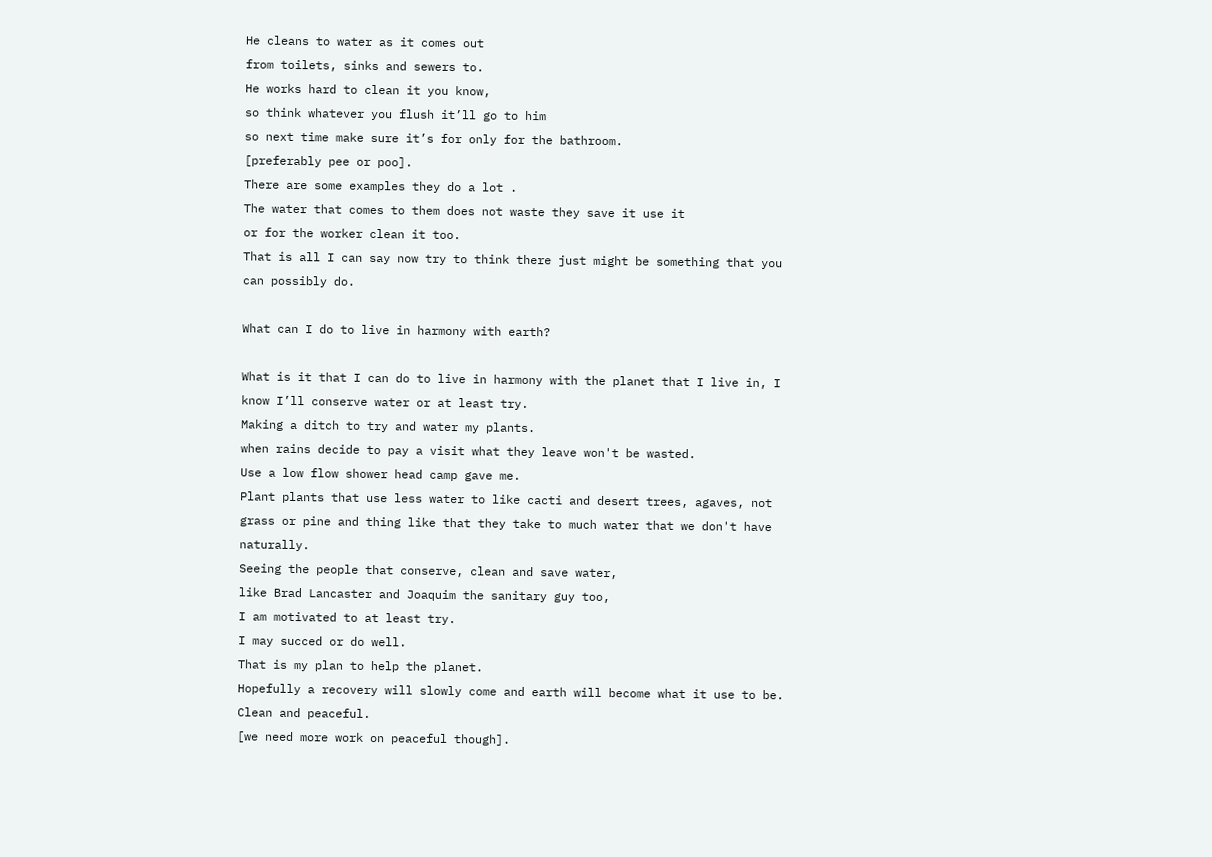He cleans to water as it comes out
from toilets, sinks and sewers to.
He works hard to clean it you know,
so think whatever you flush it’ll go to him
so next time make sure it’s for only for the bathroom.
[preferably pee or poo].
There are some examples they do a lot .
The water that comes to them does not waste they save it use it
or for the worker clean it too.
That is all I can say now try to think there just might be something that you can possibly do.

What can I do to live in harmony with earth?

What is it that I can do to live in harmony with the planet that I live in, I know I’ll conserve water or at least try.
Making a ditch to try and water my plants.
when rains decide to pay a visit what they leave won't be wasted.
Use a low flow shower head camp gave me.
Plant plants that use less water to like cacti and desert trees, agaves, not grass or pine and thing like that they take to much water that we don't have naturally.
Seeing the people that conserve, clean and save water,
like Brad Lancaster and Joaquim the sanitary guy too,
I am motivated to at least try.
I may succed or do well.
That is my plan to help the planet.
Hopefully a recovery will slowly come and earth will become what it use to be.
Clean and peaceful.
[we need more work on peaceful though].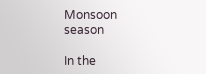Monsoon season

In the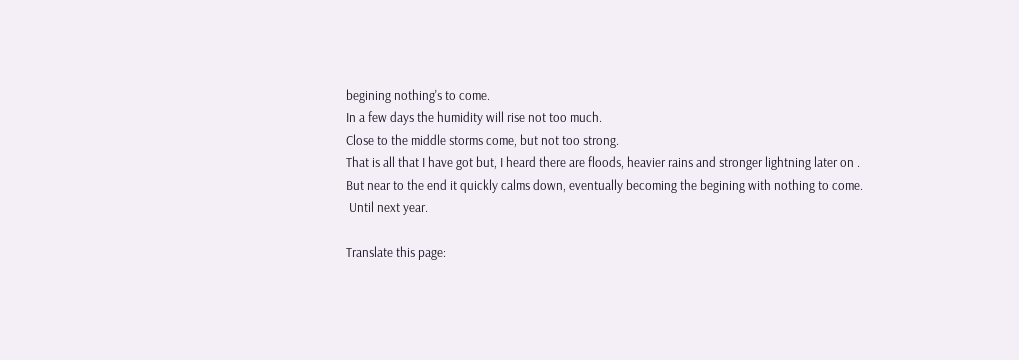begining nothing's to come.
In a few days the humidity will rise not too much.
Close to the middle storms come, but not too strong.
That is all that I have got but, I heard there are floods, heavier rains and stronger lightning later on .
But near to the end it quickly calms down, eventually becoming the begining with nothing to come.
 Until next year.

Translate this page: